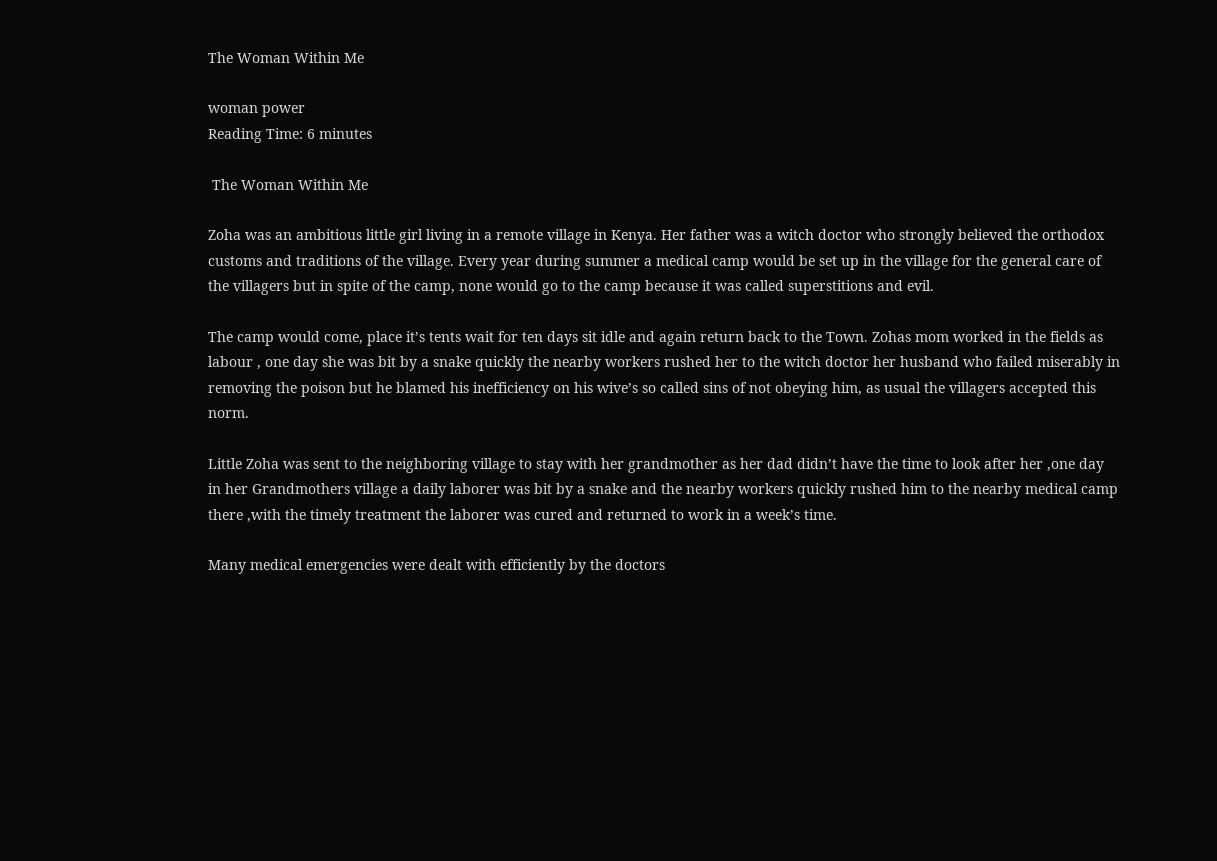The Woman Within Me

woman power
Reading Time: 6 minutes

 The Woman Within Me

Zoha was an ambitious little girl living in a remote village in Kenya. Her father was a witch doctor who strongly believed the orthodox customs and traditions of the village. Every year during summer a medical camp would be set up in the village for the general care of the villagers but in spite of the camp, none would go to the camp because it was called superstitions and evil.

The camp would come, place it’s tents wait for ten days sit idle and again return back to the Town. Zohas mom worked in the fields as labour , one day she was bit by a snake quickly the nearby workers rushed her to the witch doctor her husband who failed miserably in removing the poison but he blamed his inefficiency on his wive’s so called sins of not obeying him, as usual the villagers accepted this norm.

Little Zoha was sent to the neighboring village to stay with her grandmother as her dad didn’t have the time to look after her ,one day in her Grandmothers village a daily laborer was bit by a snake and the nearby workers quickly rushed him to the nearby medical camp there ,with the timely treatment the laborer was cured and returned to work in a week’s time.

Many medical emergencies were dealt with efficiently by the doctors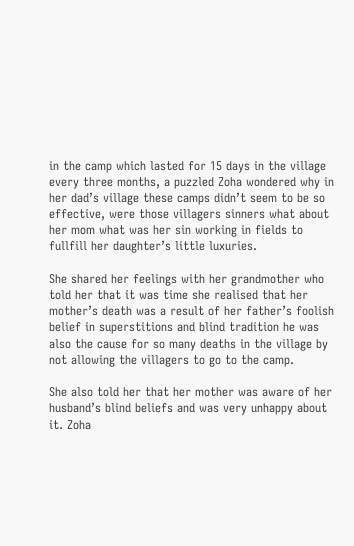in the camp which lasted for 15 days in the village every three months, a puzzled Zoha wondered why in her dad’s village these camps didn’t seem to be so effective, were those villagers sinners what about her mom what was her sin working in fields to fullfill her daughter’s little luxuries.

She shared her feelings with her grandmother who told her that it was time she realised that her mother’s death was a result of her father’s foolish belief in superstitions and blind tradition he was also the cause for so many deaths in the village by not allowing the villagers to go to the camp.

She also told her that her mother was aware of her husband’s blind beliefs and was very unhappy about it. Zoha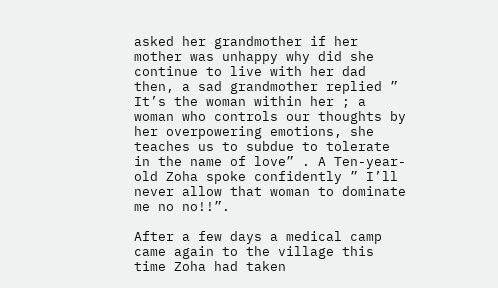asked her grandmother if her mother was unhappy why did she continue to live with her dad then, a sad grandmother replied ” It’s the woman within her ; a woman who controls our thoughts by her overpowering emotions, she teaches us to subdue to tolerate in the name of love” . A Ten-year-old Zoha spoke confidently ” I’ll never allow that woman to dominate me no no!!”.

After a few days a medical camp came again to the village this time Zoha had taken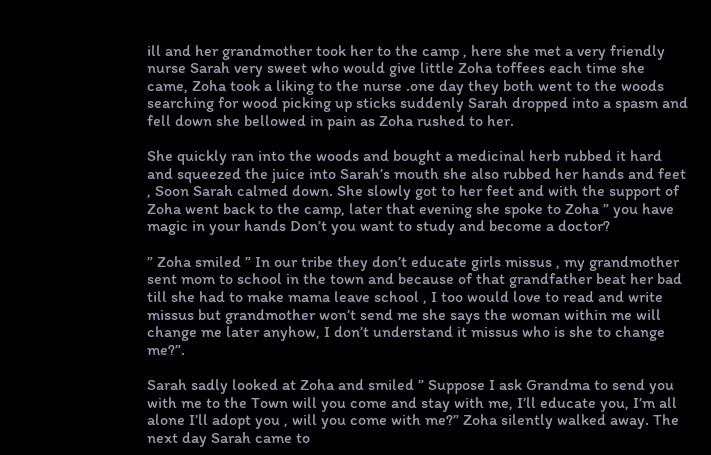ill and her grandmother took her to the camp , here she met a very friendly nurse Sarah very sweet who would give little Zoha toffees each time she came, Zoha took a liking to the nurse .one day they both went to the woods searching for wood picking up sticks suddenly Sarah dropped into a spasm and fell down she bellowed in pain as Zoha rushed to her.

She quickly ran into the woods and bought a medicinal herb rubbed it hard and squeezed the juice into Sarah’s mouth she also rubbed her hands and feet , Soon Sarah calmed down. She slowly got to her feet and with the support of Zoha went back to the camp, later that evening she spoke to Zoha ” you have magic in your hands Don’t you want to study and become a doctor?

” Zoha smiled ” In our tribe they don’t educate girls missus , my grandmother sent mom to school in the town and because of that grandfather beat her bad till she had to make mama leave school , I too would love to read and write missus but grandmother won’t send me she says the woman within me will change me later anyhow, I don’t understand it missus who is she to change me?”.

Sarah sadly looked at Zoha and smiled ” Suppose I ask Grandma to send you with me to the Town will you come and stay with me, I’ll educate you, I’m all alone I’ll adopt you , will you come with me?” Zoha silently walked away. The next day Sarah came to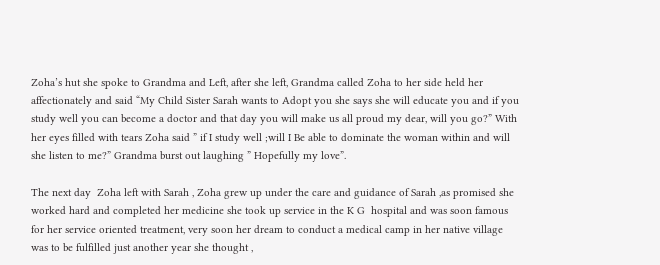Zoha’s hut she spoke to Grandma and Left, after she left, Grandma called Zoha to her side held her affectionately and said “My Child Sister Sarah wants to Adopt you she says she will educate you and if you study well you can become a doctor and that day you will make us all proud my dear, will you go?” With her eyes filled with tears Zoha said ” if I study well ;will I Be able to dominate the woman within and will she listen to me?” Grandma burst out laughing ” Hopefully my love”.

The next day  Zoha left with Sarah , Zoha grew up under the care and guidance of Sarah ,as promised she worked hard and completed her medicine she took up service in the K G  hospital and was soon famous for her service oriented treatment, very soon her dream to conduct a medical camp in her native village was to be fulfilled just another year she thought ,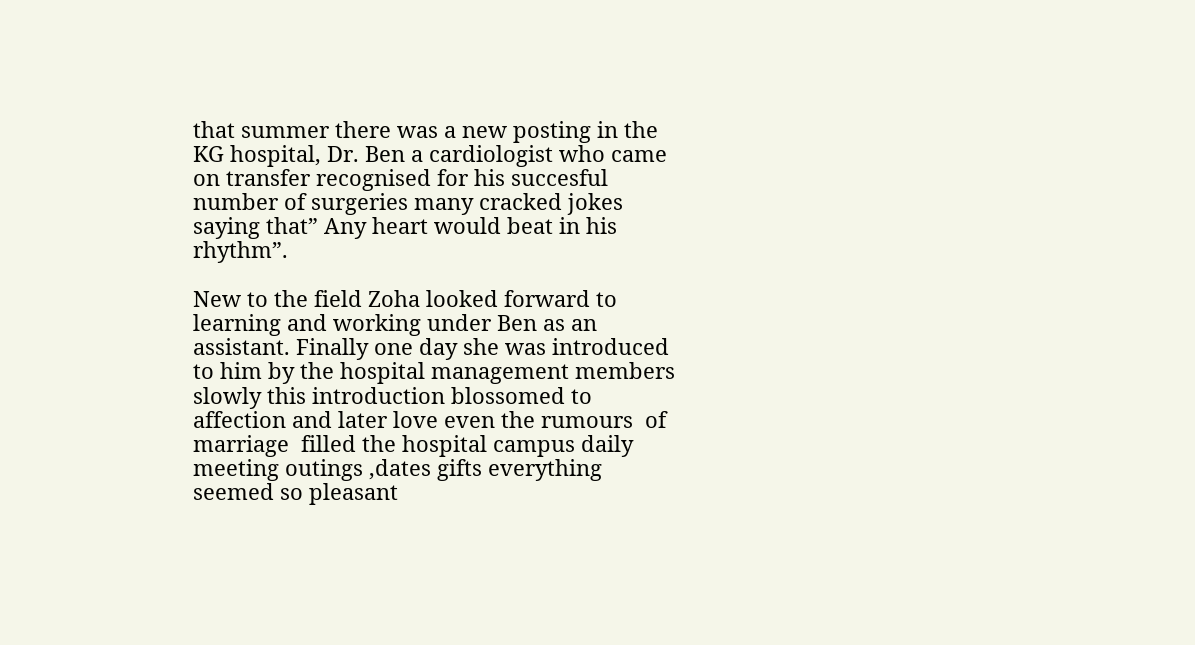that summer there was a new posting in the KG hospital, Dr. Ben a cardiologist who came on transfer recognised for his succesful number of surgeries many cracked jokes saying that” Any heart would beat in his rhythm”.

New to the field Zoha looked forward to learning and working under Ben as an assistant. Finally one day she was introduced to him by the hospital management members slowly this introduction blossomed to affection and later love even the rumours  of marriage  filled the hospital campus daily meeting outings ,dates gifts everything seemed so pleasant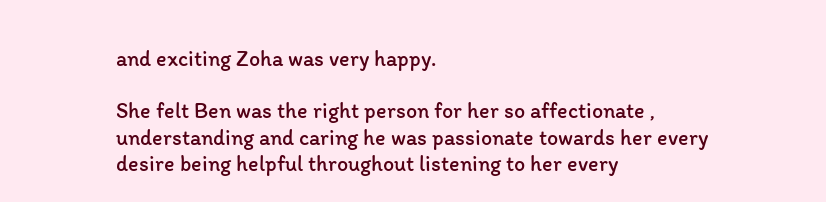and exciting Zoha was very happy.

She felt Ben was the right person for her so affectionate , understanding and caring he was passionate towards her every desire being helpful throughout listening to her every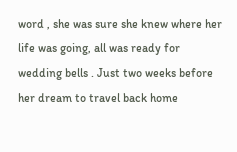word , she was sure she knew where her life was going, all was ready for wedding bells . Just two weeks before her dream to travel back home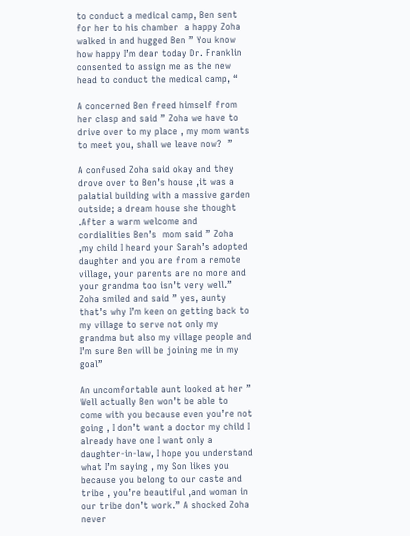to conduct a medical camp, Ben sent for her to his chamber  a happy Zoha walked in and hugged Ben ” You know how happy I’m dear today Dr. Franklin consented to assign me as the new head to conduct the medical camp, “

A concerned Ben freed himself from her clasp and said ” Zoha we have to drive over to my place , my mom wants to meet you, shall we leave now?  ”

A confused Zoha said okay and they drove over to Ben’s house ,it was a palatial building with a massive garden outside; a dream house she thought .After a warm welcome and cordialities Ben’s  mom said ” Zoha ,my child I heard your Sarah’s adopted daughter and you are from a remote village, your parents are no more and your grandma too isn’t very well.” Zoha smiled and said ” yes, aunty that’s why I’m keen on getting back to my village to serve not only my grandma but also my village people and I’m sure Ben will be joining me in my goal”

An uncomfortable aunt looked at her ” Well actually Ben won’t be able to come with you because even you’re not going , I don’t want a doctor my child I already have one I want only a daughter-in-law, I hope you understand what I’m saying , my Son likes you because you belong to our caste and tribe , you’re beautiful ,and woman in our tribe don’t work.” A shocked Zoha never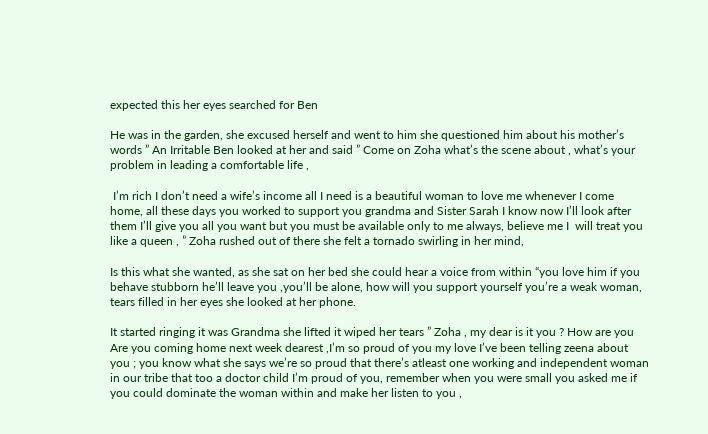expected this her eyes searched for Ben

He was in the garden, she excused herself and went to him she questioned him about his mother’s words ” An Irritable Ben looked at her and said ” Come on Zoha what’s the scene about , what’s your problem in leading a comfortable life ,

 I’m rich I don’t need a wife’s income all I need is a beautiful woman to love me whenever I come home, all these days you worked to support you grandma and Sister Sarah I know now I’ll look after them I’ll give you all you want but you must be available only to me always, believe me I  will treat you like a queen , ” Zoha rushed out of there she felt a tornado swirling in her mind,

Is this what she wanted, as she sat on her bed she could hear a voice from within “you love him if you behave stubborn he’ll leave you ,you’ll be alone, how will you support yourself you’re a weak woman, tears filled in her eyes she looked at her phone.

It started ringing it was Grandma she lifted it wiped her tears ” Zoha , my dear is it you ? How are you Are you coming home next week dearest ,I’m so proud of you my love I’ve been telling zeena about you ; you know what she says we’re so proud that there’s atleast one working and independent woman in our tribe that too a doctor child I’m proud of you, remember when you were small you asked me if you could dominate the woman within and make her listen to you ,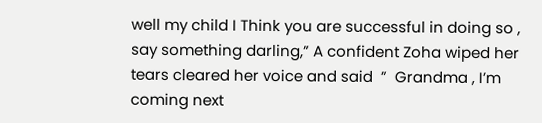well my child I Think you are successful in doing so , say something darling,” A confident Zoha wiped her tears cleared her voice and said  ”  Grandma , I’m coming next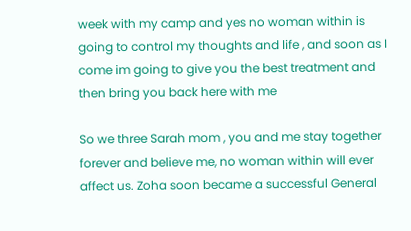week with my camp and yes no woman within is going to control my thoughts and life , and soon as I come im going to give you the best treatment and then bring you back here with me

So we three Sarah mom , you and me stay together forever and believe me, no woman within will ever affect us. Zoha soon became a successful General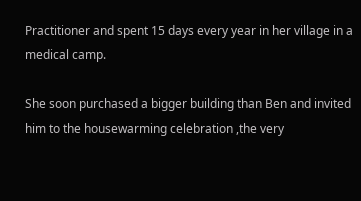Practitioner and spent 15 days every year in her village in a medical camp.

She soon purchased a bigger building than Ben and invited him to the housewarming celebration ,the very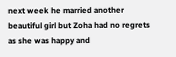next week he married another beautiful girl but Zoha had no regrets as she was happy and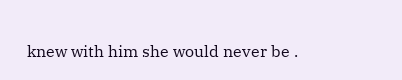knew with him she would never be .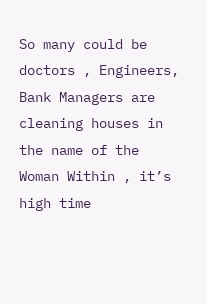So many could be doctors , Engineers, Bank Managers are cleaning houses in the name of the Woman Within , it’s high time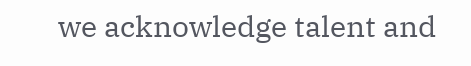we acknowledge talent and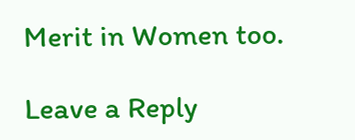Merit in Women too.

Leave a Reply